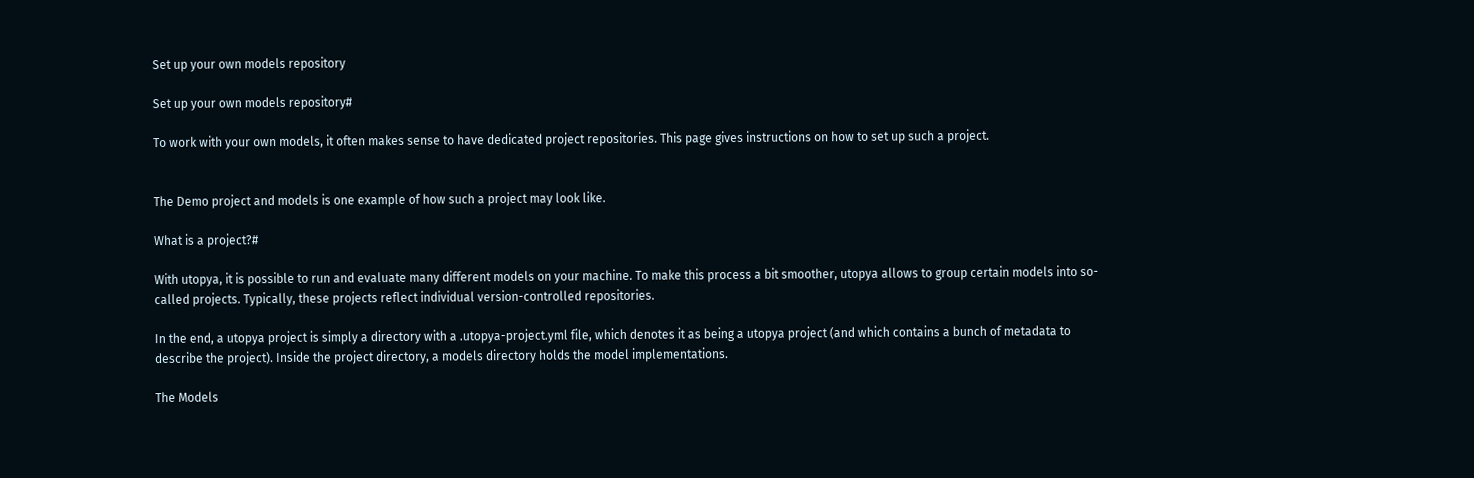Set up your own models repository

Set up your own models repository#

To work with your own models, it often makes sense to have dedicated project repositories. This page gives instructions on how to set up such a project.


The Demo project and models is one example of how such a project may look like.

What is a project?#

With utopya, it is possible to run and evaluate many different models on your machine. To make this process a bit smoother, utopya allows to group certain models into so-called projects. Typically, these projects reflect individual version-controlled repositories.

In the end, a utopya project is simply a directory with a .utopya-project.yml file, which denotes it as being a utopya project (and which contains a bunch of metadata to describe the project). Inside the project directory, a models directory holds the model implementations.

The Models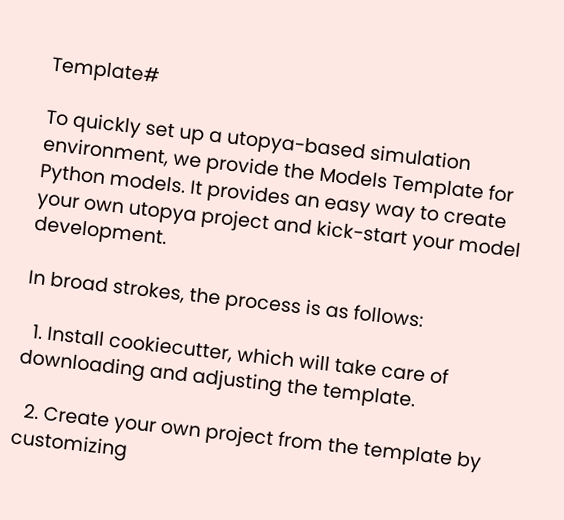Template#

To quickly set up a utopya-based simulation environment, we provide the Models Template for Python models. It provides an easy way to create your own utopya project and kick-start your model development.

In broad strokes, the process is as follows:

  1. Install cookiecutter, which will take care of downloading and adjusting the template.

  2. Create your own project from the template by customizing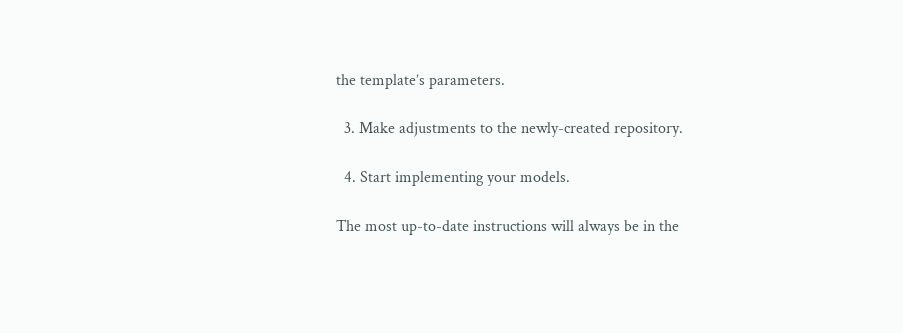the template’s parameters.

  3. Make adjustments to the newly-created repository.

  4. Start implementing your models.

The most up-to-date instructions will always be in the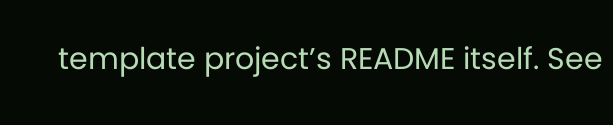template project’s README itself. See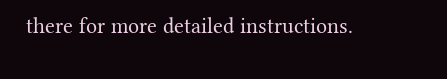there for more detailed instructions.